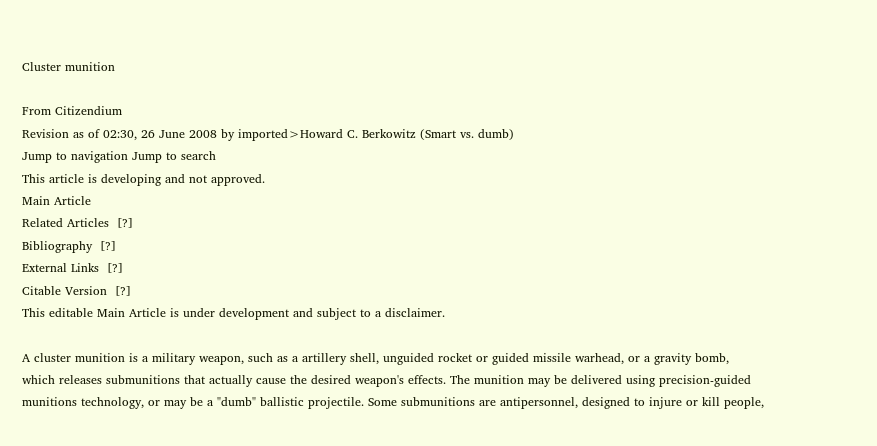Cluster munition

From Citizendium
Revision as of 02:30, 26 June 2008 by imported>Howard C. Berkowitz (Smart vs. dumb)
Jump to navigation Jump to search
This article is developing and not approved.
Main Article
Related Articles  [?]
Bibliography  [?]
External Links  [?]
Citable Version  [?]
This editable Main Article is under development and subject to a disclaimer.

A cluster munition is a military weapon, such as a artillery shell, unguided rocket or guided missile warhead, or a gravity bomb, which releases submunitions that actually cause the desired weapon's effects. The munition may be delivered using precision-guided munitions technology, or may be a "dumb" ballistic projectile. Some submunitions are antipersonnel, designed to injure or kill people,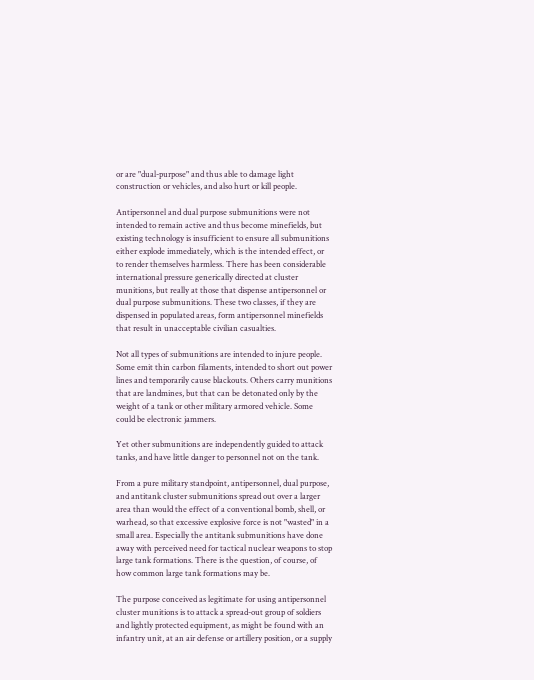or are "dual-purpose" and thus able to damage light construction or vehicles, and also hurt or kill people.

Antipersonnel and dual purpose submunitions were not intended to remain active and thus become minefields, but existing technology is insufficient to ensure all submunitions either explode immediately, which is the intended effect, or to render themselves harmless. There has been considerable international pressure generically directed at cluster munitions, but really at those that dispense antipersonnel or dual purpose submunitions. These two classes, if they are dispensed in populated areas, form antipersonnel minefields that result in unacceptable civilian casualties.

Not all types of submunitions are intended to injure people. Some emit thin carbon filaments, intended to short out power lines and temporarily cause blackouts. Others carry munitions that are landmines, but that can be detonated only by the weight of a tank or other military armored vehicle. Some could be electronic jammers.

Yet other submunitions are independently guided to attack tanks, and have little danger to personnel not on the tank.

From a pure military standpoint, antipersonnel, dual purpose, and antitank cluster submunitions spread out over a larger area than would the effect of a conventional bomb, shell, or warhead, so that excessive explosive force is not "wasted" in a small area. Especially the antitank submunitions have done away with perceived need for tactical nuclear weapons to stop large tank formations. There is the question, of course, of how common large tank formations may be.

The purpose conceived as legitimate for using antipersonnel cluster munitions is to attack a spread-out group of soldiers and lightly protected equipment, as might be found with an infantry unit, at an air defense or artillery position, or a supply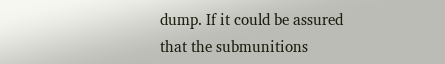dump. If it could be assured that the submunitions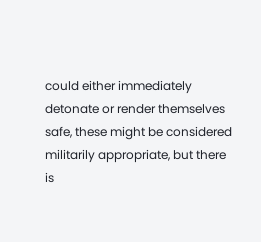could either immediately detonate or render themselves safe, these might be considered militarily appropriate, but there is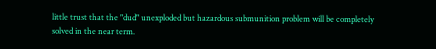little trust that the "dud" unexploded but hazardous submunition problem will be completely solved in the near term.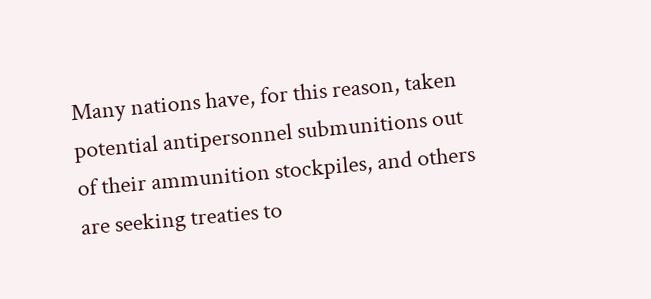Many nations have, for this reason, taken potential antipersonnel submunitions out of their ammunition stockpiles, and others are seeking treaties to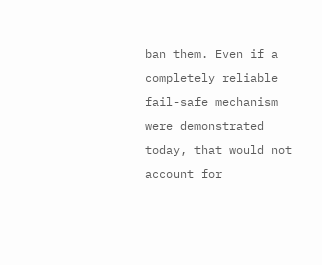ban them. Even if a completely reliable fail-safe mechanism were demonstrated today, that would not account for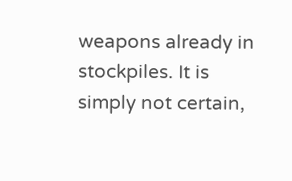weapons already in stockpiles. It is simply not certain,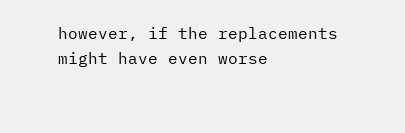however, if the replacements might have even worse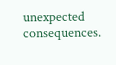unexpected consequences.